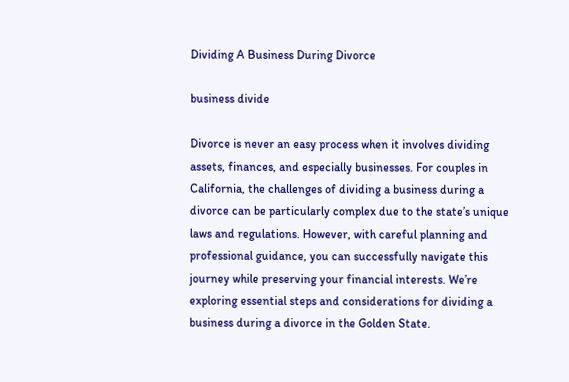Dividing A Business During Divorce

business divide

Divorce is never an easy process when it involves dividing assets, finances, and especially businesses. For couples in California, the challenges of dividing a business during a divorce can be particularly complex due to the state’s unique laws and regulations. However, with careful planning and professional guidance, you can successfully navigate this journey while preserving your financial interests. We’re exploring essential steps and considerations for dividing a business during a divorce in the Golden State.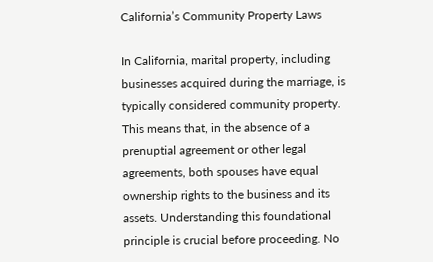California’s Community Property Laws

In California, marital property, including businesses acquired during the marriage, is typically considered community property. This means that, in the absence of a prenuptial agreement or other legal agreements, both spouses have equal ownership rights to the business and its assets. Understanding this foundational principle is crucial before proceeding. No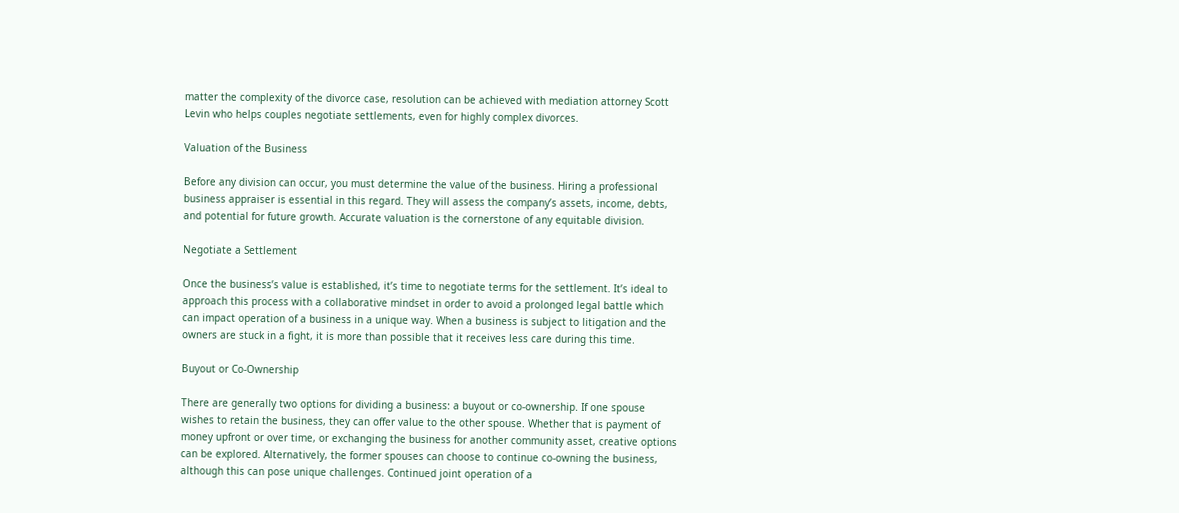matter the complexity of the divorce case, resolution can be achieved with mediation attorney Scott Levin who helps couples negotiate settlements, even for highly complex divorces.

Valuation of the Business

Before any division can occur, you must determine the value of the business. Hiring a professional business appraiser is essential in this regard. They will assess the company’s assets, income, debts, and potential for future growth. Accurate valuation is the cornerstone of any equitable division.

Negotiate a Settlement

Once the business’s value is established, it’s time to negotiate terms for the settlement. It’s ideal to approach this process with a collaborative mindset in order to avoid a prolonged legal battle which can impact operation of a business in a unique way. When a business is subject to litigation and the owners are stuck in a fight, it is more than possible that it receives less care during this time.

Buyout or Co-Ownership

There are generally two options for dividing a business: a buyout or co-ownership. If one spouse wishes to retain the business, they can offer value to the other spouse. Whether that is payment of money upfront or over time, or exchanging the business for another community asset, creative options can be explored. Alternatively, the former spouses can choose to continue co-owning the business, although this can pose unique challenges. Continued joint operation of a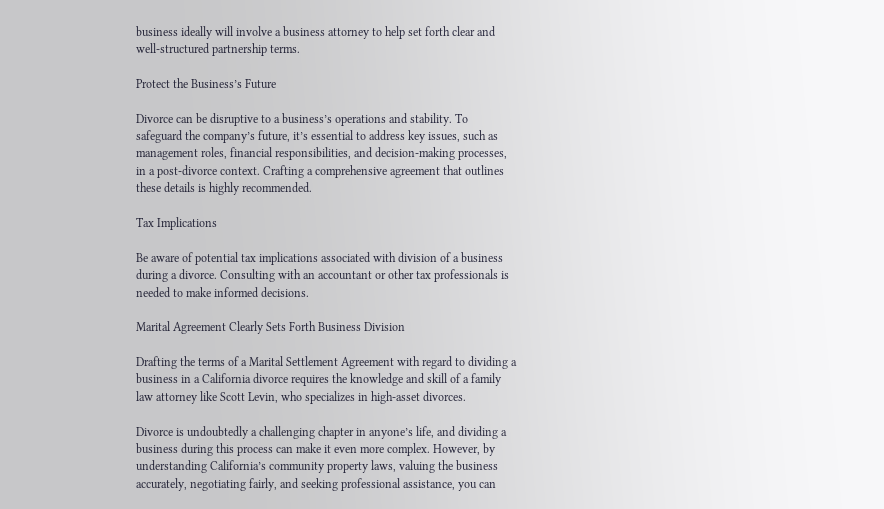business ideally will involve a business attorney to help set forth clear and well-structured partnership terms.

Protect the Business’s Future

Divorce can be disruptive to a business’s operations and stability. To safeguard the company’s future, it’s essential to address key issues, such as management roles, financial responsibilities, and decision-making processes, in a post-divorce context. Crafting a comprehensive agreement that outlines these details is highly recommended.

Tax Implications

Be aware of potential tax implications associated with division of a business during a divorce. Consulting with an accountant or other tax professionals is needed to make informed decisions.

Marital Agreement Clearly Sets Forth Business Division

Drafting the terms of a Marital Settlement Agreement with regard to dividing a business in a California divorce requires the knowledge and skill of a family law attorney like Scott Levin, who specializes in high-asset divorces.

Divorce is undoubtedly a challenging chapter in anyone’s life, and dividing a business during this process can make it even more complex. However, by understanding California’s community property laws, valuing the business accurately, negotiating fairly, and seeking professional assistance, you can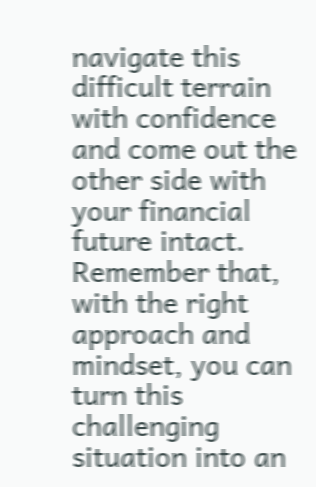navigate this difficult terrain with confidence and come out the other side with your financial future intact. Remember that, with the right approach and mindset, you can turn this challenging situation into an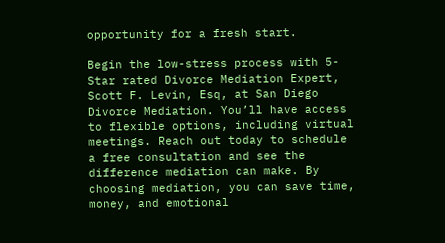opportunity for a fresh start.

Begin the low-stress process with 5-Star rated Divorce Mediation Expert, Scott F. Levin, Esq, at San Diego Divorce Mediation. You’ll have access to flexible options, including virtual meetings. Reach out today to schedule a free consultation and see the difference mediation can make. By choosing mediation, you can save time, money, and emotional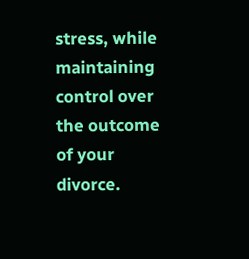stress, while maintaining control over the outcome of your divorce.